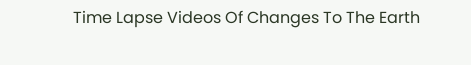Time Lapse Videos Of Changes To The Earth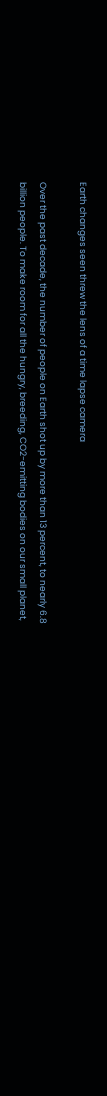Earth changes seen threw the lens of a time lapse camera

Over the past decade, the number of people on Earth shot up by more than 13 percent, to nearly 6.8 billion people. To make room for all the hungry, breeding, CO2-emitting bodies on our small planet,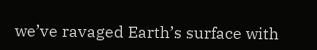we’ve ravaged Earth’s surface with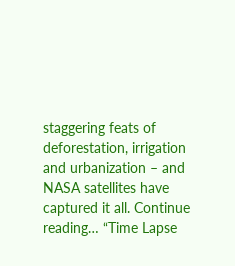staggering feats of deforestation, irrigation and urbanization – and NASA satellites have captured it all. Continue reading… “Time Lapse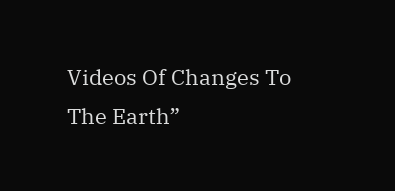Videos Of Changes To The Earth”